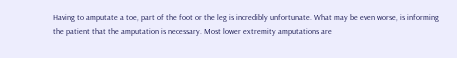Having to amputate a toe, part of the foot or the leg is incredibly unfortunate. What may be even worse, is informing the patient that the amputation is necessary. Most lower extremity amputations are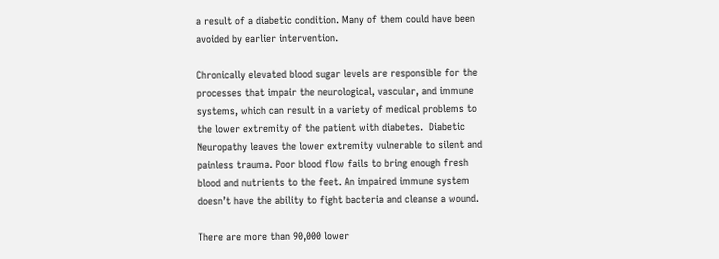a result of a diabetic condition. Many of them could have been avoided by earlier intervention.

Chronically elevated blood sugar levels are responsible for the processes that impair the neurological, vascular, and immune systems, which can result in a variety of medical problems to the lower extremity of the patient with diabetes.  Diabetic Neuropathy leaves the lower extremity vulnerable to silent and painless trauma. Poor blood flow fails to bring enough fresh blood and nutrients to the feet. An impaired immune system doesn’t have the ability to fight bacteria and cleanse a wound.

There are more than 90,000 lower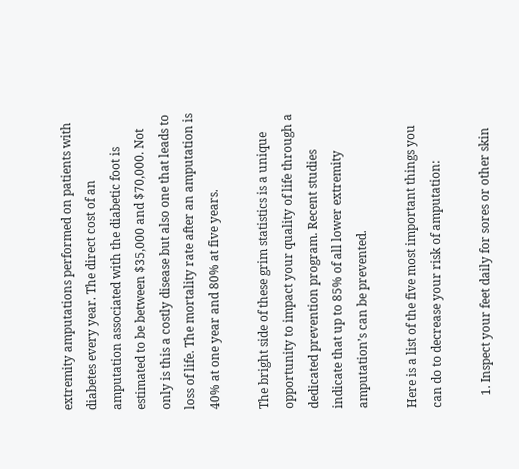extremity amputations performed on patients with diabetes every year. The direct cost of an amputation associated with the diabetic foot is estimated to be between $35,000 and $70,000. Not only is this a costly disease but also one that leads to loss of life. The mortality rate after an amputation is 40% at one year and 80% at five years.

The bright side of these grim statistics is a unique opportunity to impact your quality of life through a dedicated prevention program. Recent studies indicate that up to 85% of all lower extremity amputation’s can be prevented.

Here is a list of the five most important things you can do to decrease your risk of amputation:

    1. Inspect your feet daily for sores or other skin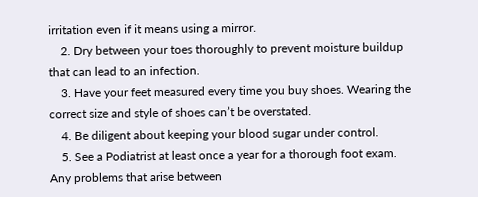irritation even if it means using a mirror.
    2. Dry between your toes thoroughly to prevent moisture buildup that can lead to an infection.
    3. Have your feet measured every time you buy shoes. Wearing the correct size and style of shoes can’t be overstated.
    4. Be diligent about keeping your blood sugar under control.
    5. See a Podiatrist at least once a year for a thorough foot exam. Any problems that arise between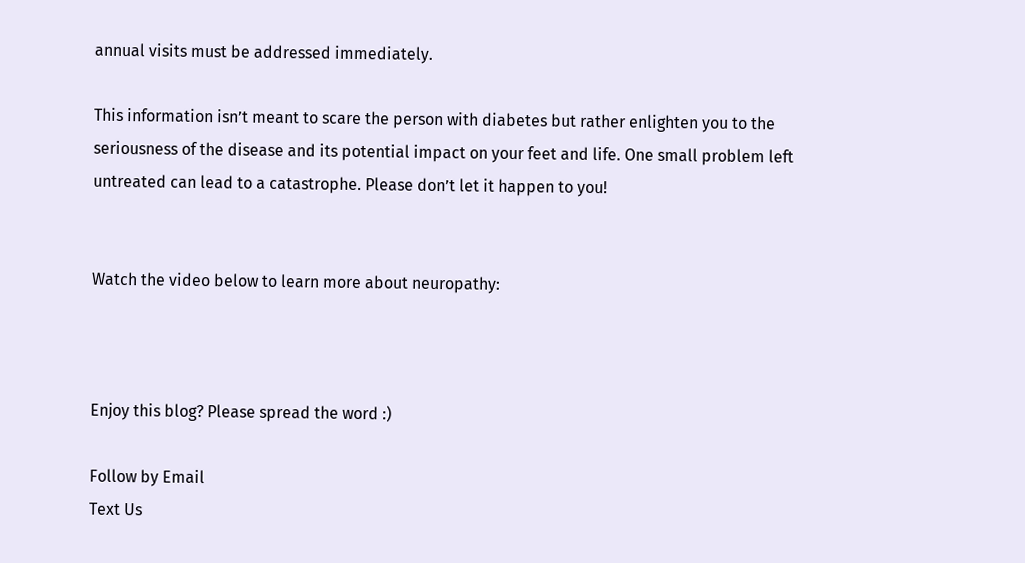annual visits must be addressed immediately.

This information isn’t meant to scare the person with diabetes but rather enlighten you to the seriousness of the disease and its potential impact on your feet and life. One small problem left untreated can lead to a catastrophe. Please don’t let it happen to you!


Watch the video below to learn more about neuropathy:



Enjoy this blog? Please spread the word :)

Follow by Email
Text Us